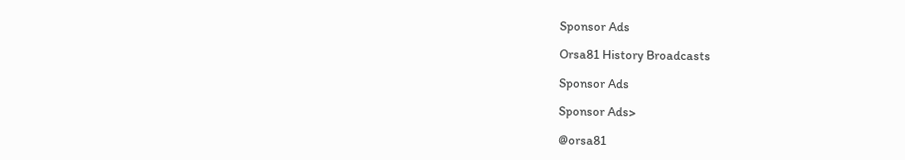Sponsor Ads

Orsa81 History Broadcasts

Sponsor Ads

Sponsor Ads>

@orsa81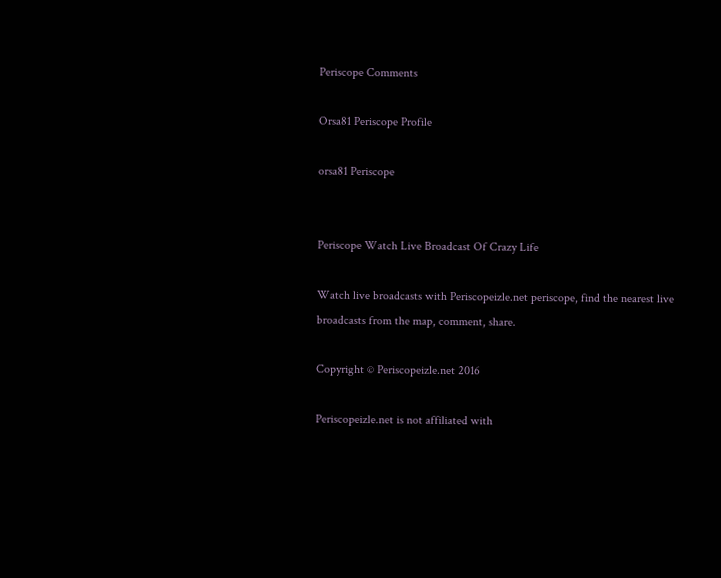Periscope Comments

Orsa81 Periscope Profile

orsa81 Periscope


Periscope Watch Live Broadcast Of Crazy Life

Watch live broadcasts with Periscopeizle.net periscope, find the nearest live broadcasts from the map, comment, share.

Copyright © Periscopeizle.net 2016

Periscopeizle.net is not affiliated with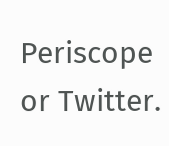Periscope or Twitter.